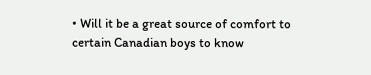• Will it be a great source of comfort to certain Canadian boys to know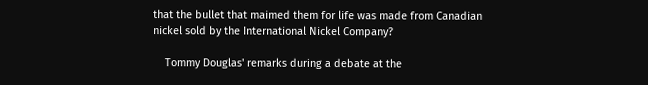that the bullet that maimed them for life was made from Canadian nickel sold by the International Nickel Company?

    Tommy Douglas' remarks during a debate at the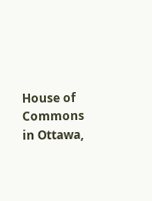House of Commons in Ottawa,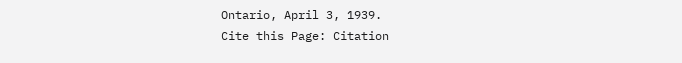Ontario, April 3, 1939.
Cite this Page: Citation